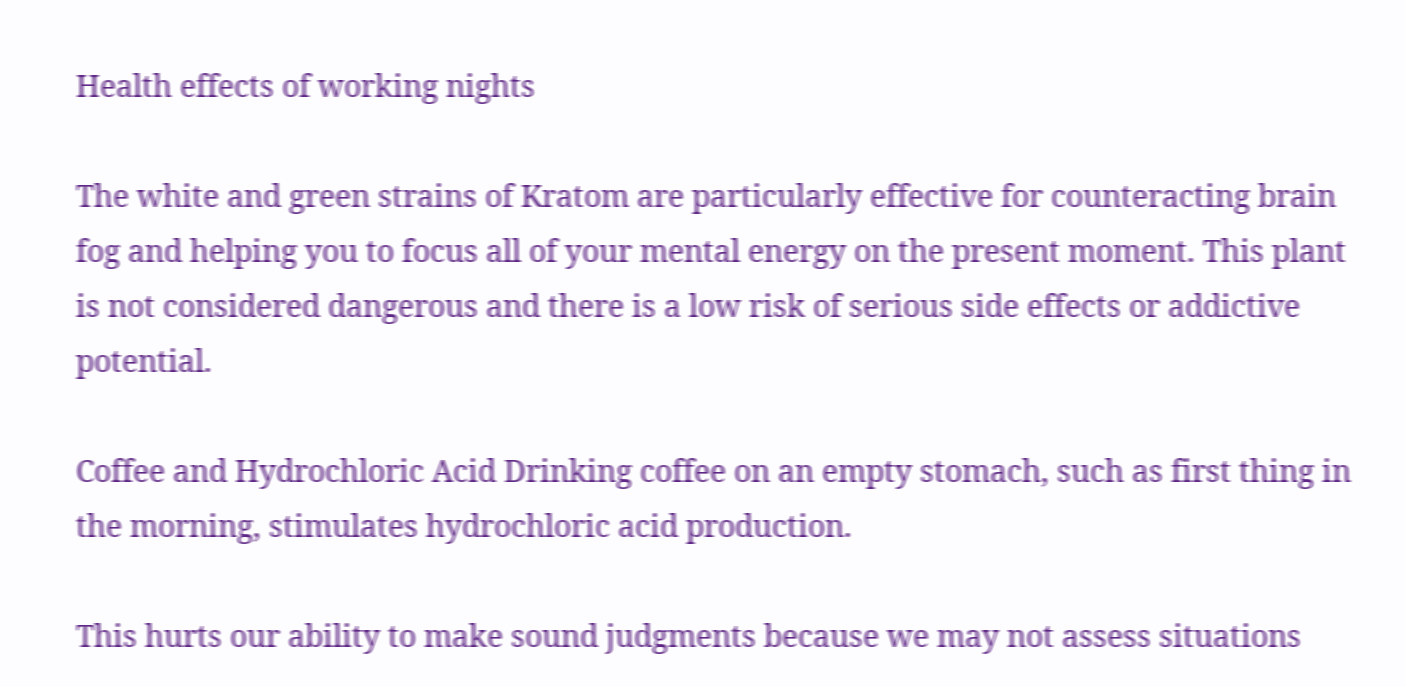Health effects of working nights

The white and green strains of Kratom are particularly effective for counteracting brain fog and helping you to focus all of your mental energy on the present moment. This plant is not considered dangerous and there is a low risk of serious side effects or addictive potential.

Coffee and Hydrochloric Acid Drinking coffee on an empty stomach, such as first thing in the morning, stimulates hydrochloric acid production.

This hurts our ability to make sound judgments because we may not assess situations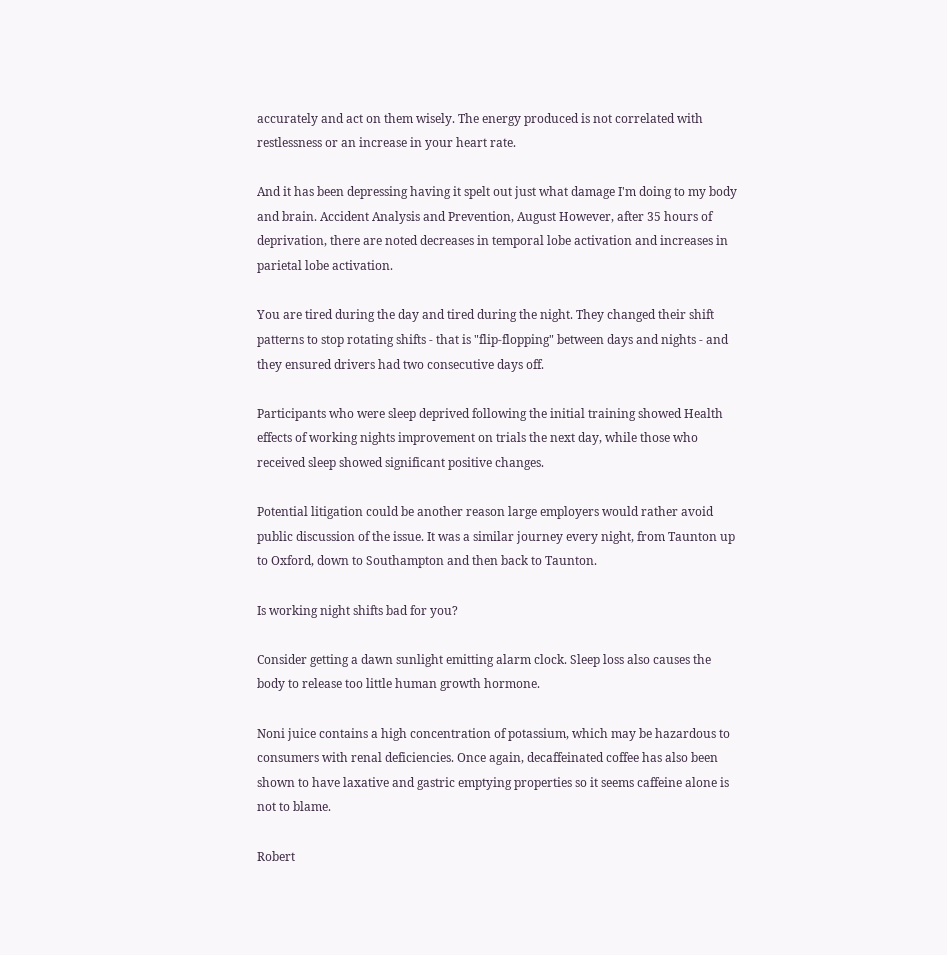accurately and act on them wisely. The energy produced is not correlated with restlessness or an increase in your heart rate.

And it has been depressing having it spelt out just what damage I'm doing to my body and brain. Accident Analysis and Prevention, August However, after 35 hours of deprivation, there are noted decreases in temporal lobe activation and increases in parietal lobe activation.

You are tired during the day and tired during the night. They changed their shift patterns to stop rotating shifts - that is "flip-flopping" between days and nights - and they ensured drivers had two consecutive days off.

Participants who were sleep deprived following the initial training showed Health effects of working nights improvement on trials the next day, while those who received sleep showed significant positive changes.

Potential litigation could be another reason large employers would rather avoid public discussion of the issue. It was a similar journey every night, from Taunton up to Oxford, down to Southampton and then back to Taunton.

Is working night shifts bad for you?

Consider getting a dawn sunlight emitting alarm clock. Sleep loss also causes the body to release too little human growth hormone.

Noni juice contains a high concentration of potassium, which may be hazardous to consumers with renal deficiencies. Once again, decaffeinated coffee has also been shown to have laxative and gastric emptying properties so it seems caffeine alone is not to blame.

Robert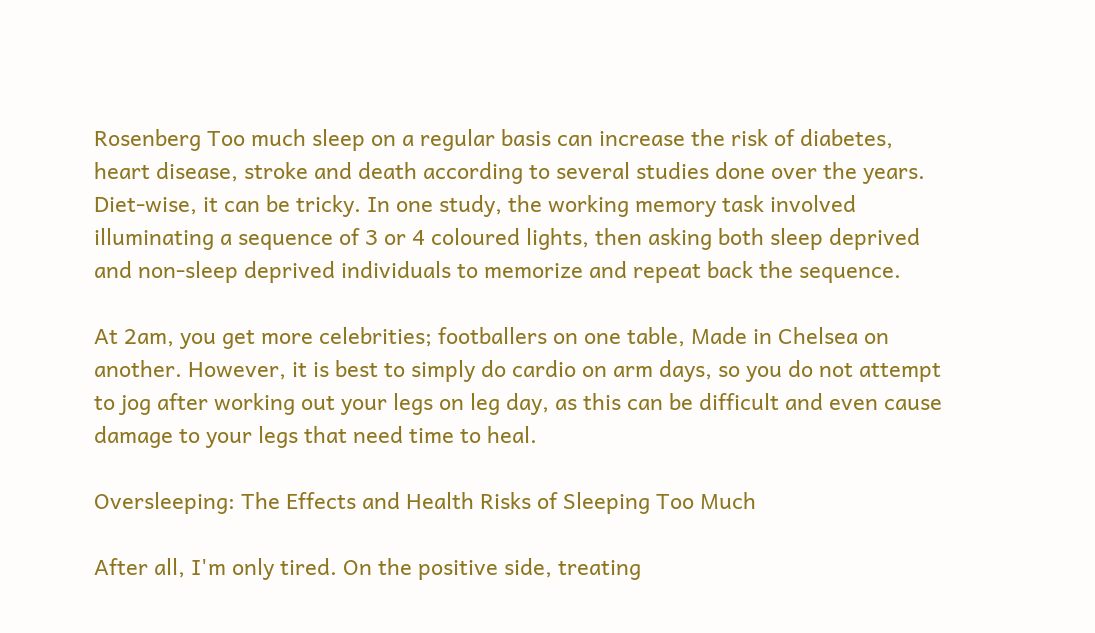Rosenberg Too much sleep on a regular basis can increase the risk of diabetes, heart disease, stroke and death according to several studies done over the years. Diet-wise, it can be tricky. In one study, the working memory task involved illuminating a sequence of 3 or 4 coloured lights, then asking both sleep deprived and non-sleep deprived individuals to memorize and repeat back the sequence.

At 2am, you get more celebrities; footballers on one table, Made in Chelsea on another. However, it is best to simply do cardio on arm days, so you do not attempt to jog after working out your legs on leg day, as this can be difficult and even cause damage to your legs that need time to heal.

Oversleeping: The Effects and Health Risks of Sleeping Too Much

After all, I'm only tired. On the positive side, treating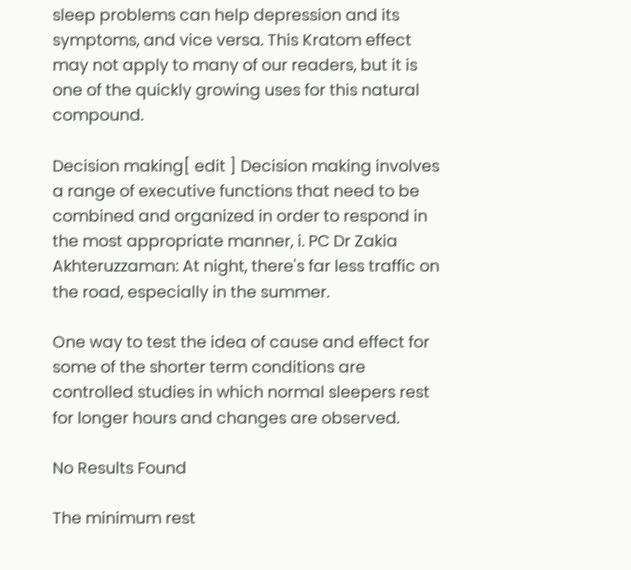sleep problems can help depression and its symptoms, and vice versa. This Kratom effect may not apply to many of our readers, but it is one of the quickly growing uses for this natural compound.

Decision making[ edit ] Decision making involves a range of executive functions that need to be combined and organized in order to respond in the most appropriate manner, i. PC Dr Zakia Akhteruzzaman: At night, there's far less traffic on the road, especially in the summer.

One way to test the idea of cause and effect for some of the shorter term conditions are controlled studies in which normal sleepers rest for longer hours and changes are observed.

No Results Found

The minimum rest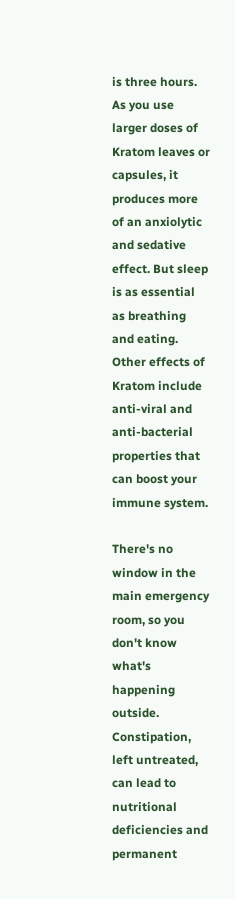is three hours. As you use larger doses of Kratom leaves or capsules, it produces more of an anxiolytic and sedative effect. But sleep is as essential as breathing and eating. Other effects of Kratom include anti-viral and anti-bacterial properties that can boost your immune system.

There's no window in the main emergency room, so you don't know what's happening outside. Constipation, left untreated, can lead to nutritional deficiencies and permanent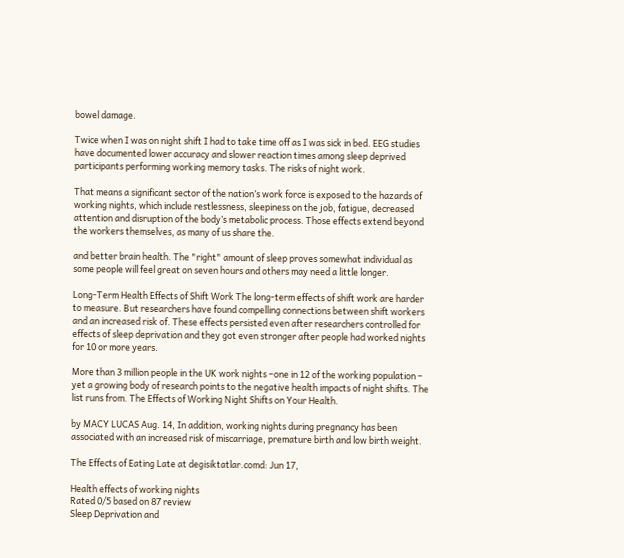bowel damage.

Twice when I was on night shift I had to take time off as I was sick in bed. EEG studies have documented lower accuracy and slower reaction times among sleep deprived participants performing working memory tasks. The risks of night work.

That means a significant sector of the nation’s work force is exposed to the hazards of working nights, which include restlessness, sleepiness on the job, fatigue, decreased attention and disruption of the body’s metabolic process. Those effects extend beyond the workers themselves, as many of us share the.

and better brain health. The "right" amount of sleep proves somewhat individual as some people will feel great on seven hours and others may need a little longer.

Long-Term Health Effects of Shift Work The long-term effects of shift work are harder to measure. But researchers have found compelling connections between shift workers and an increased risk of. These effects persisted even after researchers controlled for effects of sleep deprivation and they got even stronger after people had worked nights for 10 or more years.

More than 3 million people in the UK work nights –one in 12 of the working population – yet a growing body of research points to the negative health impacts of night shifts. The list runs from. The Effects of Working Night Shifts on Your Health.

by MACY LUCAS Aug. 14, In addition, working nights during pregnancy has been associated with an increased risk of miscarriage, premature birth and low birth weight.

The Effects of Eating Late at degisiktatlar.comd: Jun 17,

Health effects of working nights
Rated 0/5 based on 87 review
Sleep Deprivation and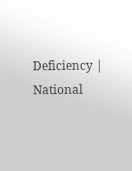Deficiency | National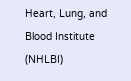Heart, Lung, and Blood Institute (NHLBI)